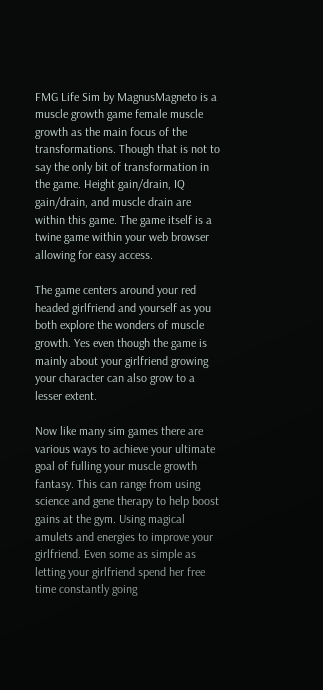FMG Life Sim by MagnusMagneto is a muscle growth game female muscle growth as the main focus of the transformations. Though that is not to say the only bit of transformation in the game. Height gain/drain, IQ gain/drain, and muscle drain are within this game. The game itself is a twine game within your web browser allowing for easy access.

The game centers around your red headed girlfriend and yourself as you both explore the wonders of muscle growth. Yes even though the game is mainly about your girlfriend growing your character can also grow to a lesser extent.

Now like many sim games there are various ways to achieve your ultimate goal of fulling your muscle growth fantasy. This can range from using science and gene therapy to help boost gains at the gym. Using magical amulets and energies to improve your girlfriend. Even some as simple as letting your girlfriend spend her free time constantly going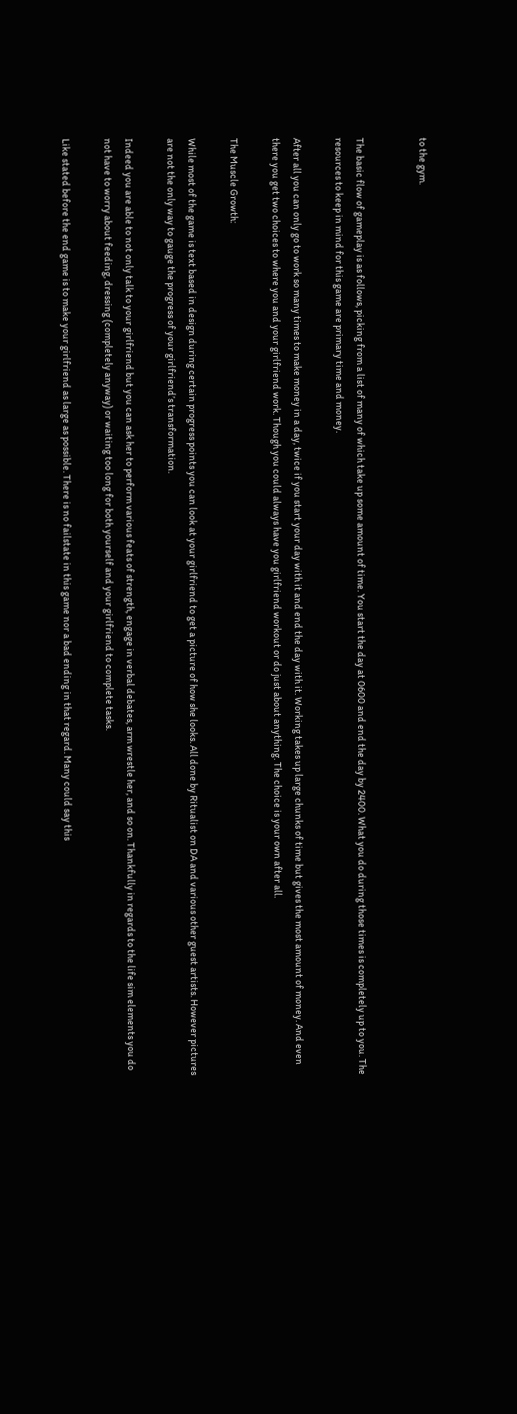to the gym.


The basic flow of gameplay is as follows, picking from a list of many of which take up some amount of time. You start the day at 0600 and end the day by 2400. What you do during those times is completely up to you. The resources to keep in mind for this game are primary time and money.

After all you can only go to work so many times to make money in a day, twice if you start your day with it and end the day with it. Working takes up large chunks of time but gives the most amount of money. And even there you get two choices to where you and your girlfriend work. Though you could always have you girlfriend workout or do just about anything. The choice is your own after all.

The Muscle Growth:

While most of the game is text based in design during certain progress points you can look at your girlfriend to get a picture of how she looks. All done by Ritualist on DA and various other guest artists. However pictures are not the only way to gauge the progress of your girlfriend’s transformation.

Indeed you are able to not only talk to your girlfriend but you can ask her to perform various feats of strength, engage in verbal debates, arm wrestle her, and so on. Thankfully in regards to the life sim elements you do not have to worry about feeding, dressing (completely anyway) or waiting too long for both yourself and your girlfriend to complete tasks.

Like stated before the end game is to make your girlfriend as large as possible. There is no failstate in this game nor a bad ending in that regard. Many could say this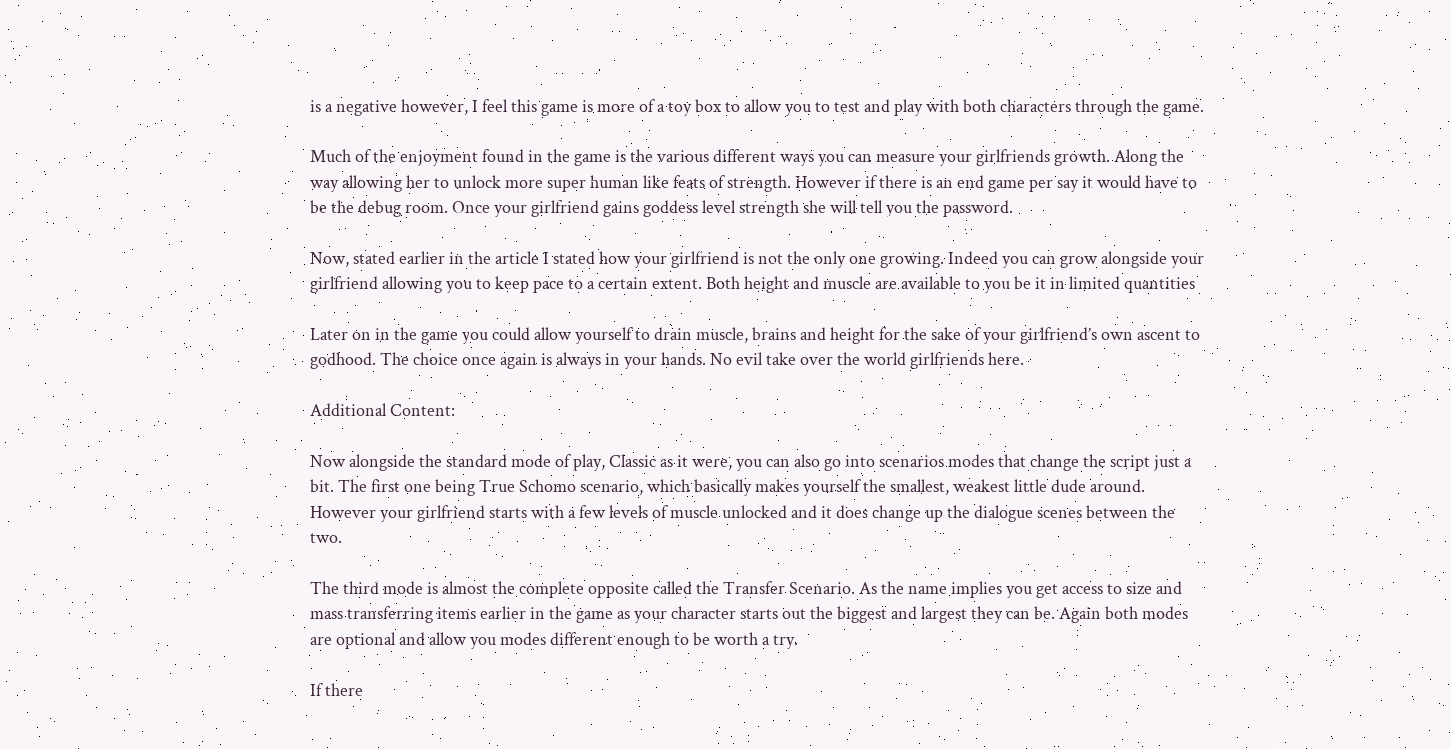is a negative however, I feel this game is more of a toy box to allow you to test and play with both characters through the game.

Much of the enjoyment found in the game is the various different ways you can measure your girlfriends growth. Along the way allowing her to unlock more super human like feats of strength. However if there is an end game per say it would have to be the debug room. Once your girlfriend gains goddess level strength she will tell you the password.

Now, stated earlier in the article I stated how your girlfriend is not the only one growing. Indeed you can grow alongside your girlfriend allowing you to keep pace to a certain extent. Both height and muscle are available to you be it in limited quantities

Later on in the game you could allow yourself to drain muscle, brains and height for the sake of your girlfriend’s own ascent to godhood. The choice once again is always in your hands. No evil take over the world girlfriends here.

Additional Content:

Now alongside the standard mode of play, Classic as it were, you can also go into scenarios modes that change the script just a bit. The first one being True Schomo scenario, which basically makes yourself the smallest, weakest little dude around. However your girlfriend starts with a few levels of muscle unlocked and it does change up the dialogue scenes between the two.

The third mode is almost the complete opposite called the Transfer Scenario. As the name implies you get access to size and mass transferring items earlier in the game as your character starts out the biggest and largest they can be. Again both modes are optional and allow you modes different enough to be worth a try.

If there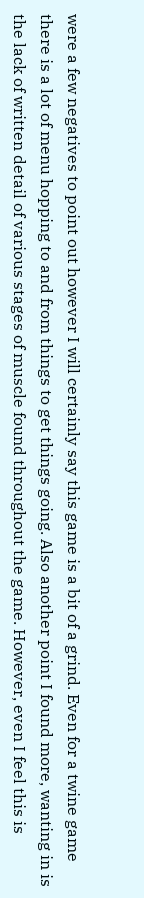were a few negatives to point out however I will certainly say this game is a bit of a grind. Even for a twine game there is a lot of menu hopping to and from things to get things going. Also another point I found more, wanting in is the lack of written detail of various stages of muscle found throughout the game. However, even I feel this is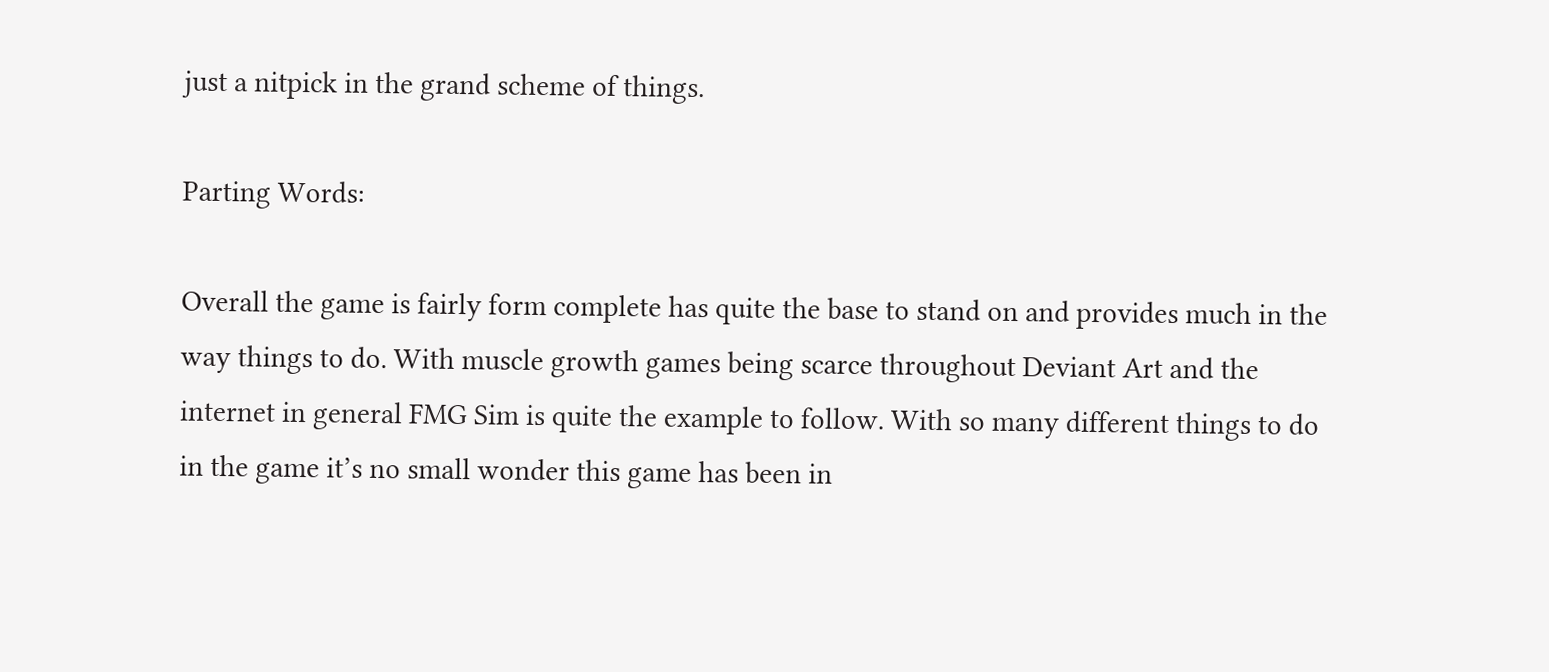just a nitpick in the grand scheme of things.

Parting Words:

Overall the game is fairly form complete has quite the base to stand on and provides much in the way things to do. With muscle growth games being scarce throughout Deviant Art and the internet in general FMG Sim is quite the example to follow. With so many different things to do in the game it’s no small wonder this game has been in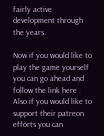fairly active development through the years.

Now if you would like to play the game yourself you can go ahead and follow the link here . Also if you would like to support their patreon efforts you can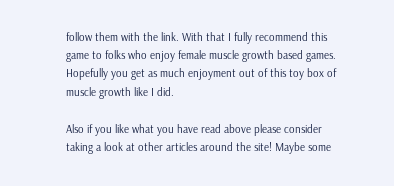follow them with the link. With that I fully recommend this game to folks who enjoy female muscle growth based games. Hopefully you get as much enjoyment out of this toy box of muscle growth like I did.

Also if you like what you have read above please consider taking a look at other articles around the site! Maybe some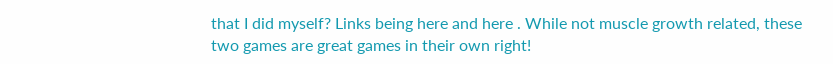that I did myself? Links being here and here . While not muscle growth related, these two games are great games in their own right!